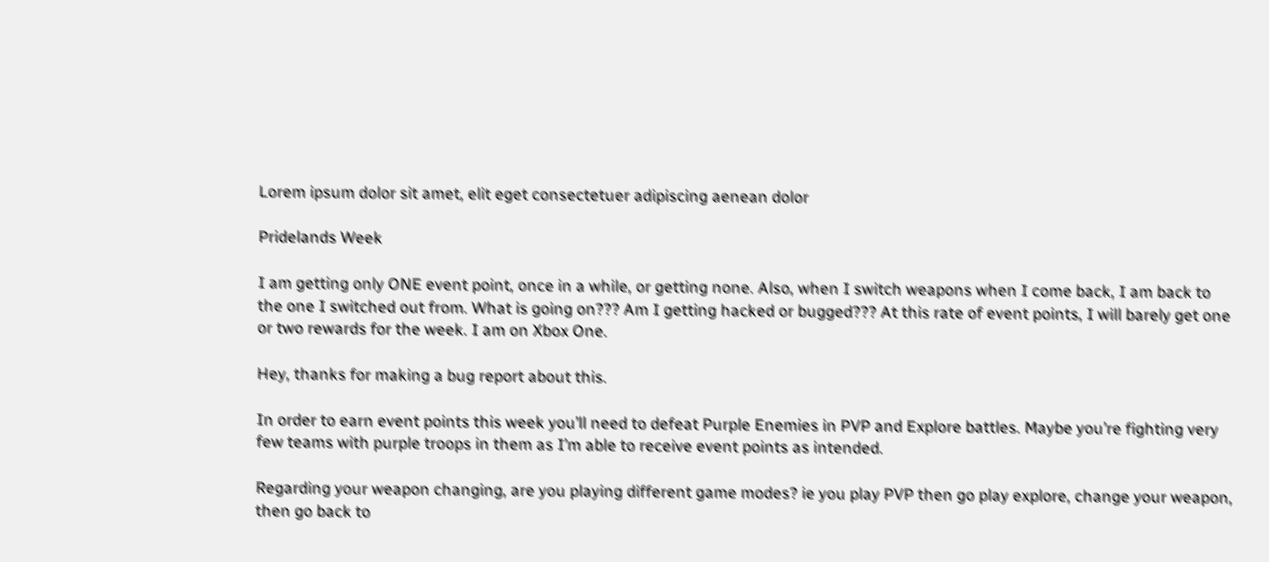Lorem ipsum dolor sit amet, elit eget consectetuer adipiscing aenean dolor

Pridelands Week

I am getting only ONE event point, once in a while, or getting none. Also, when I switch weapons when I come back, I am back to the one I switched out from. What is going on??? Am I getting hacked or bugged??? At this rate of event points, I will barely get one or two rewards for the week. I am on Xbox One.

Hey, thanks for making a bug report about this.

In order to earn event points this week you’ll need to defeat Purple Enemies in PVP and Explore battles. Maybe you’re fighting very few teams with purple troops in them as I’m able to receive event points as intended.

Regarding your weapon changing, are you playing different game modes? ie you play PVP then go play explore, change your weapon, then go back to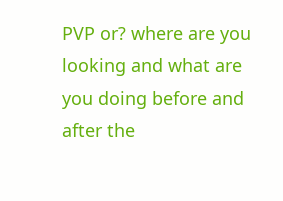PVP or? where are you looking and what are you doing before and after the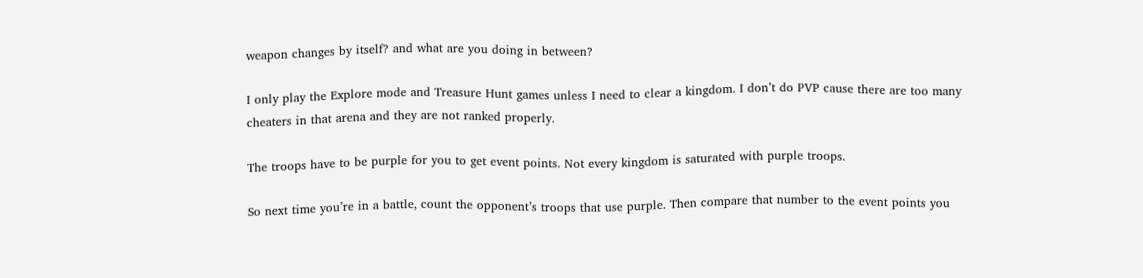weapon changes by itself? and what are you doing in between?

I only play the Explore mode and Treasure Hunt games unless I need to clear a kingdom. I don’t do PVP cause there are too many cheaters in that arena and they are not ranked properly.

The troops have to be purple for you to get event points. Not every kingdom is saturated with purple troops.

So next time you’re in a battle, count the opponent’s troops that use purple. Then compare that number to the event points you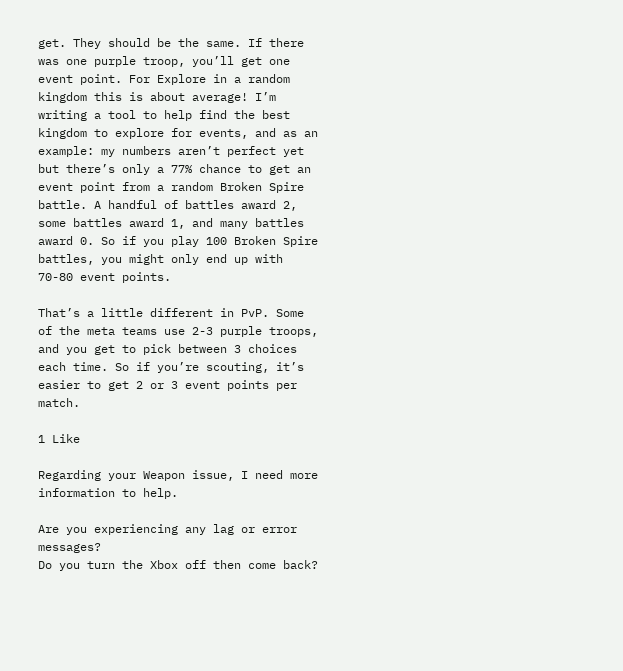get. They should be the same. If there was one purple troop, you’ll get one event point. For Explore in a random kingdom this is about average! I’m writing a tool to help find the best kingdom to explore for events, and as an example: my numbers aren’t perfect yet but there’s only a 77% chance to get an event point from a random Broken Spire battle. A handful of battles award 2, some battles award 1, and many battles award 0. So if you play 100 Broken Spire battles, you might only end up with 70-80 event points.

That’s a little different in PvP. Some of the meta teams use 2-3 purple troops, and you get to pick between 3 choices each time. So if you’re scouting, it’s easier to get 2 or 3 event points per match.

1 Like

Regarding your Weapon issue, I need more information to help.

Are you experiencing any lag or error messages?
Do you turn the Xbox off then come back?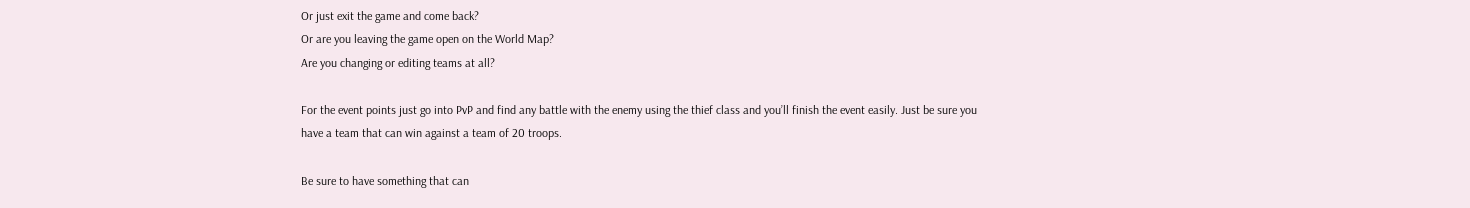Or just exit the game and come back?
Or are you leaving the game open on the World Map?
Are you changing or editing teams at all?

For the event points just go into PvP and find any battle with the enemy using the thief class and you’ll finish the event easily. Just be sure you have a team that can win against a team of 20 troops.

Be sure to have something that can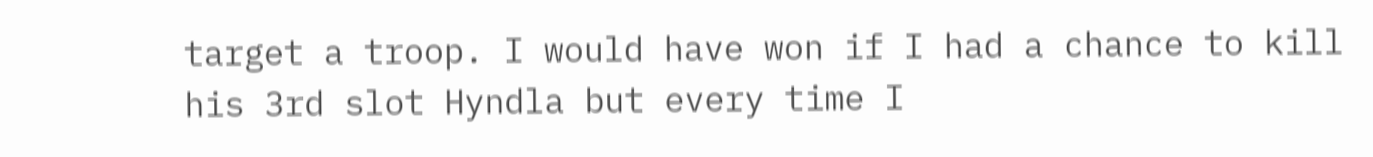target a troop. I would have won if I had a chance to kill his 3rd slot Hyndla but every time I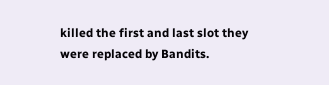killed the first and last slot they were replaced by Bandits.